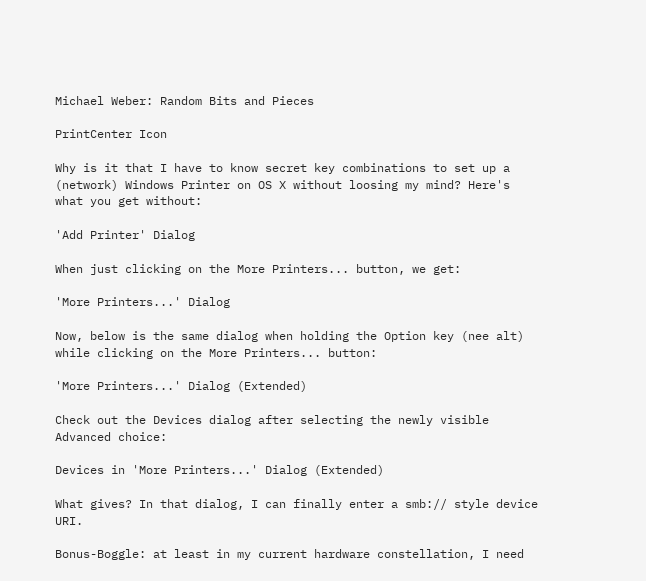Michael Weber: Random Bits and Pieces

PrintCenter Icon

Why is it that I have to know secret key combinations to set up a (network) Windows Printer on OS X without loosing my mind? Here's what you get without:

'Add Printer' Dialog

When just clicking on the More Printers... button, we get:

'More Printers...' Dialog

Now, below is the same dialog when holding the Option key (nee alt) while clicking on the More Printers... button:

'More Printers...' Dialog (Extended)

Check out the Devices dialog after selecting the newly visible Advanced choice:

Devices in 'More Printers...' Dialog (Extended)

What gives? In that dialog, I can finally enter a smb:// style device URI.

Bonus-Boggle: at least in my current hardware constellation, I need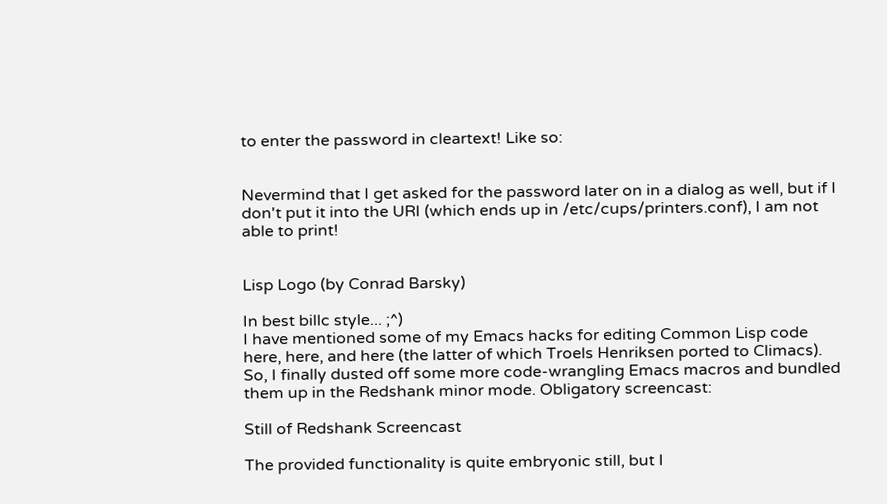to enter the password in cleartext! Like so:


Nevermind that I get asked for the password later on in a dialog as well, but if I don't put it into the URI (which ends up in /etc/cups/printers.conf), I am not able to print!


Lisp Logo (by Conrad Barsky)

In best billc style... ;^)
I have mentioned some of my Emacs hacks for editing Common Lisp code here, here, and here (the latter of which Troels Henriksen ported to Climacs). So, I finally dusted off some more code-wrangling Emacs macros and bundled them up in the Redshank minor mode. Obligatory screencast:

Still of Redshank Screencast

The provided functionality is quite embryonic still, but I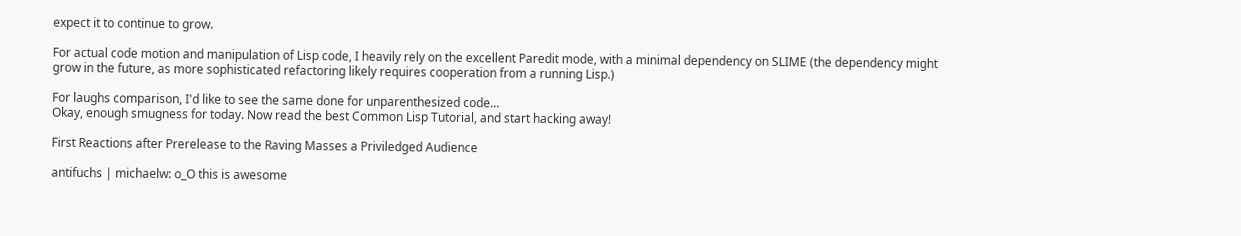expect it to continue to grow.

For actual code motion and manipulation of Lisp code, I heavily rely on the excellent Paredit mode, with a minimal dependency on SLIME (the dependency might grow in the future, as more sophisticated refactoring likely requires cooperation from a running Lisp.)

For laughs comparison, I'd like to see the same done for unparenthesized code...
Okay, enough smugness for today. Now read the best Common Lisp Tutorial, and start hacking away!

First Reactions after Prerelease to the Raving Masses a Priviledged Audience

antifuchs | michaelw: o_O this is awesome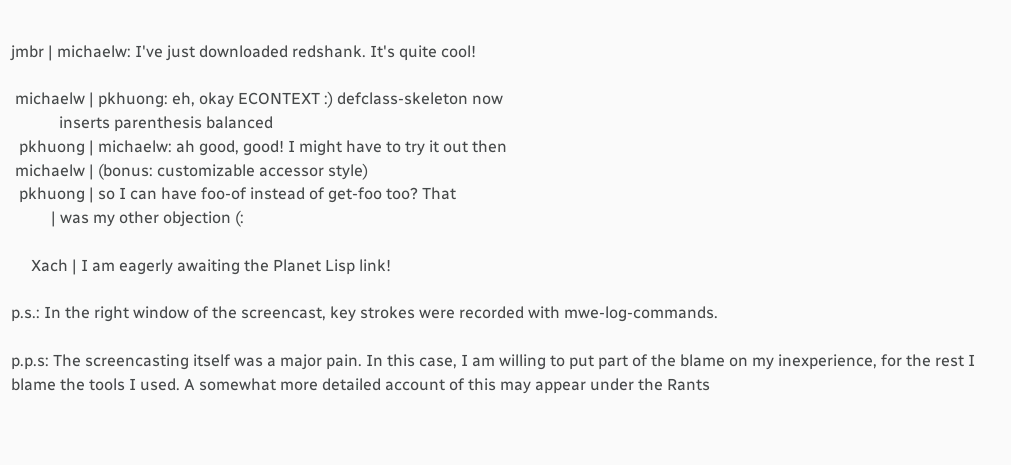jmbr | michaelw: I've just downloaded redshank. It's quite cool!

 michaelw | pkhuong: eh, okay ECONTEXT :) defclass-skeleton now
            inserts parenthesis balanced
  pkhuong | michaelw: ah good, good! I might have to try it out then
 michaelw | (bonus: customizable accessor style)
  pkhuong | so I can have foo-of instead of get-foo too? That
          | was my other objection (:

     Xach | I am eagerly awaiting the Planet Lisp link!

p.s.: In the right window of the screencast, key strokes were recorded with mwe-log-commands.

p.p.s: The screencasting itself was a major pain. In this case, I am willing to put part of the blame on my inexperience, for the rest I blame the tools I used. A somewhat more detailed account of this may appear under the Rants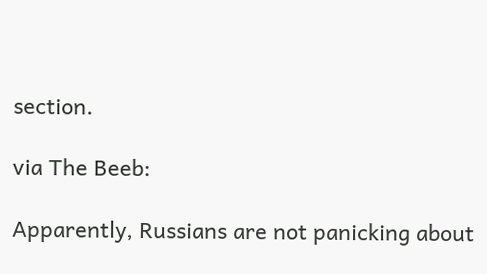section.

via The Beeb:

Apparently, Russians are not panicking about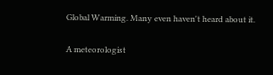Global Warming. Many even haven't heard about it.

A meteorologist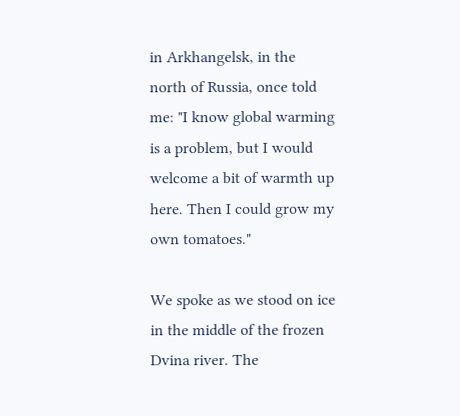in Arkhangelsk, in the north of Russia, once told me: "I know global warming is a problem, but I would welcome a bit of warmth up here. Then I could grow my own tomatoes."

We spoke as we stood on ice in the middle of the frozen Dvina river. The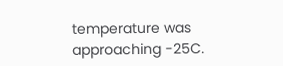temperature was approaching -25C.